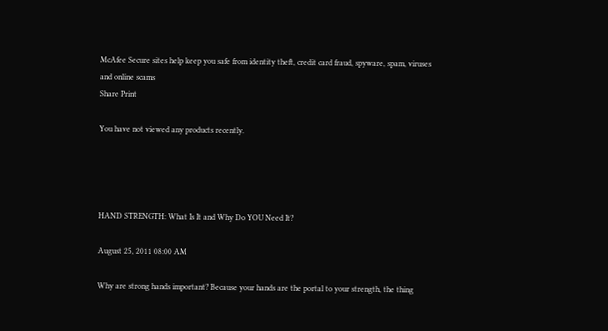McAfee Secure sites help keep you safe from identity theft, credit card fraud, spyware, spam, viruses and online scams
Share Print

You have not viewed any products recently.




HAND STRENGTH: What Is It and Why Do YOU Need It?

August 25, 2011 08:00 AM

Why are strong hands important? Because your hands are the portal to your strength, the thing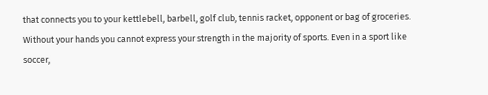that connects you to your kettlebell, barbell, golf club, tennis racket, opponent or bag of groceries. Without your hands you cannot express your strength in the majority of sports. Even in a sport like soccer,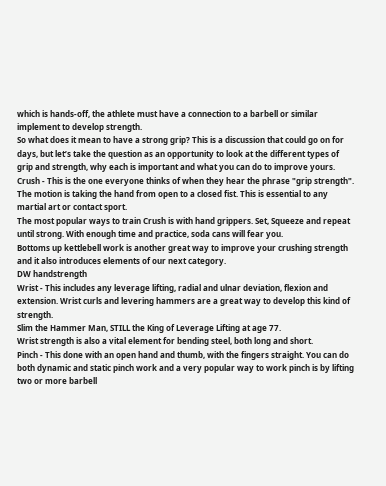which is hands-off, the athlete must have a connection to a barbell or similar implement to develop strength.
So what does it mean to have a strong grip? This is a discussion that could go on for days, but let’s take the question as an opportunity to look at the different types of grip and strength, why each is important and what you can do to improve yours.
Crush - This is the one everyone thinks of when they hear the phrase "grip strength". The motion is taking the hand from open to a closed fist. This is essential to any martial art or contact sport.
The most popular ways to train Crush is with hand grippers. Set, Squeeze and repeat until strong. With enough time and practice, soda cans will fear you.
Bottoms up kettlebell work is another great way to improve your crushing strength and it also introduces elements of our next category.
DW handstrength
Wrist - This includes any leverage lifting, radial and ulnar deviation, flexion and extension. Wrist curls and levering hammers are a great way to develop this kind of strength.
Slim the Hammer Man, STILL the King of Leverage Lifting at age 77.
Wrist strength is also a vital element for bending steel, both long and short.
Pinch - This done with an open hand and thumb, with the fingers straight. You can do both dynamic and static pinch work and a very popular way to work pinch is by lifting two or more barbell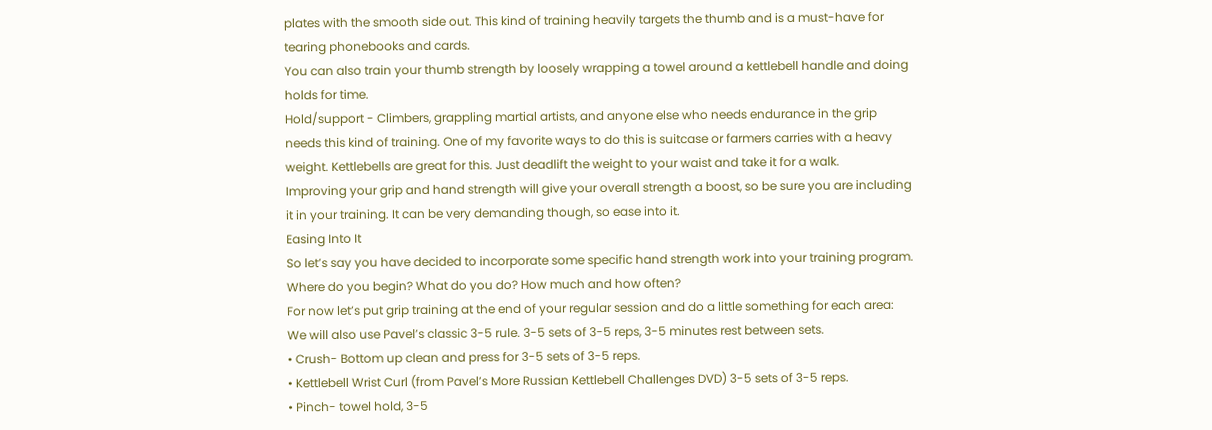plates with the smooth side out. This kind of training heavily targets the thumb and is a must-have for tearing phonebooks and cards.
You can also train your thumb strength by loosely wrapping a towel around a kettlebell handle and doing holds for time.
Hold/support - Climbers, grappling martial artists, and anyone else who needs endurance in the grip needs this kind of training. One of my favorite ways to do this is suitcase or farmers carries with a heavy weight. Kettlebells are great for this. Just deadlift the weight to your waist and take it for a walk.
Improving your grip and hand strength will give your overall strength a boost, so be sure you are including it in your training. It can be very demanding though, so ease into it.
Easing Into It
So let’s say you have decided to incorporate some specific hand strength work into your training program. Where do you begin? What do you do? How much and how often?
For now let’s put grip training at the end of your regular session and do a little something for each area: We will also use Pavel’s classic 3-5 rule. 3-5 sets of 3-5 reps, 3-5 minutes rest between sets.
• Crush- Bottom up clean and press for 3-5 sets of 3-5 reps.
• Kettlebell Wrist Curl (from Pavel’s More Russian Kettlebell Challenges DVD) 3-5 sets of 3-5 reps.
• Pinch- towel hold, 3-5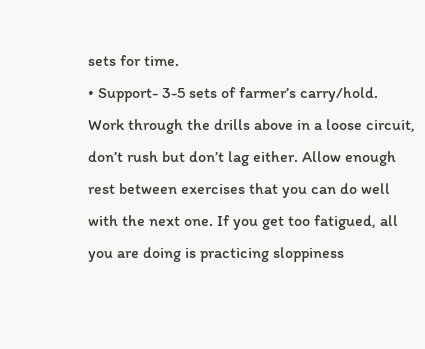sets for time.
• Support- 3-5 sets of farmer’s carry/hold.
Work through the drills above in a loose circuit, don’t rush but don’t lag either. Allow enough rest between exercises that you can do well with the next one. If you get too fatigued, all you are doing is practicing sloppiness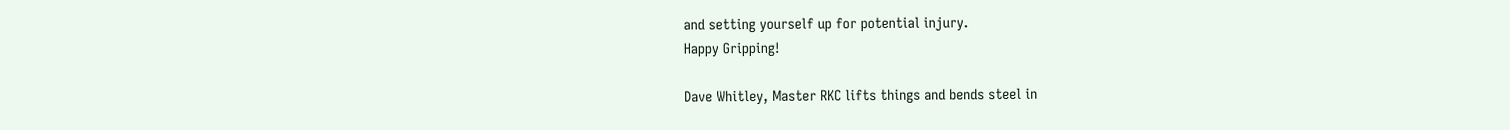and setting yourself up for potential injury.
Happy Gripping!

Dave Whitley, Master RKC lifts things and bends steel in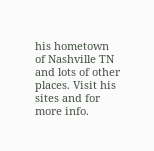his hometown of Nashville TN and lots of other places. Visit his sites and for more info.